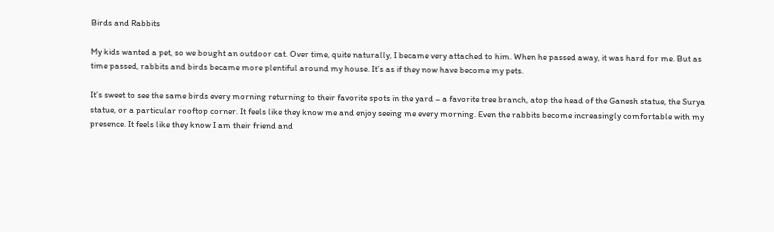Birds and Rabbits

My kids wanted a pet, so we bought an outdoor cat. Over time, quite naturally, I became very attached to him. When he passed away, it was hard for me. But as time passed, rabbits and birds became more plentiful around my house. It’s as if they now have become my pets.

It’s sweet to see the same birds every morning returning to their favorite spots in the yard – a favorite tree branch, atop the head of the Ganesh statue, the Surya statue, or a particular rooftop corner. It feels like they know me and enjoy seeing me every morning. Even the rabbits become increasingly comfortable with my presence. It feels like they know I am their friend and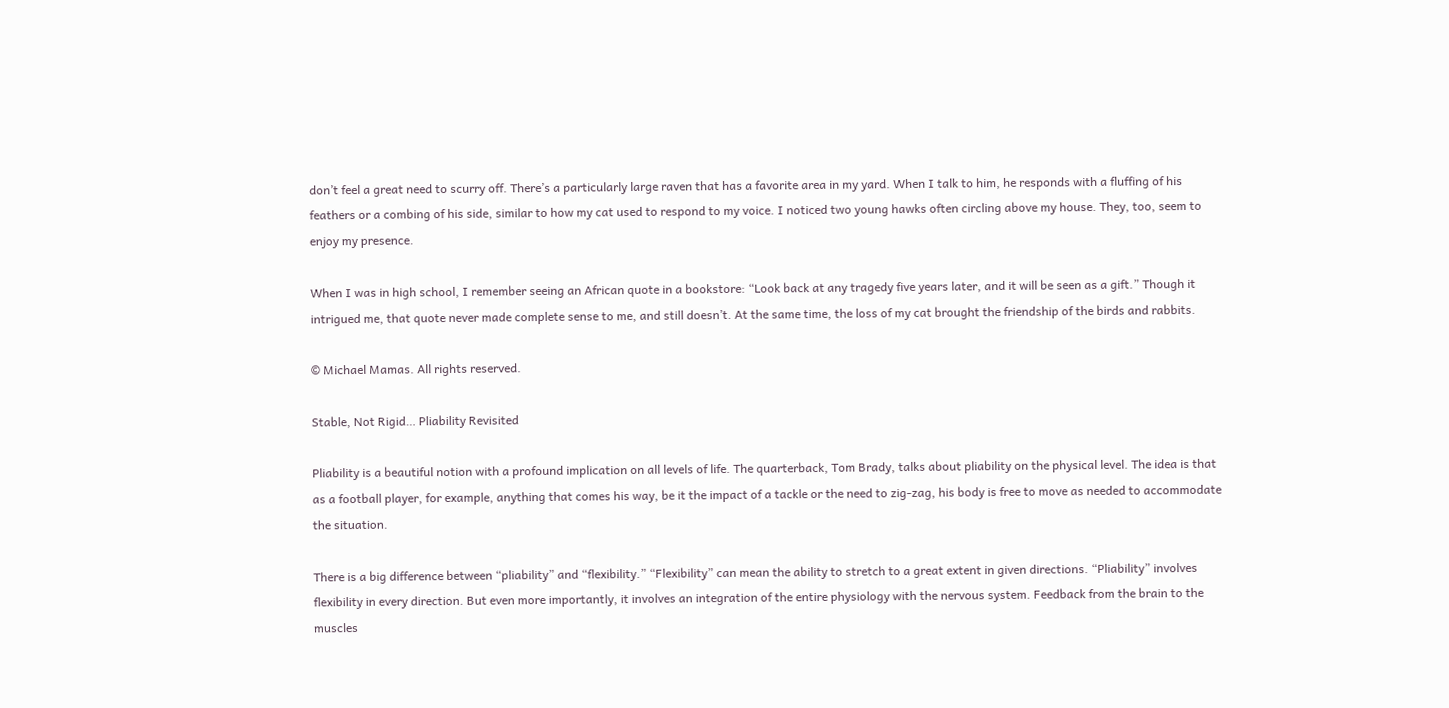don’t feel a great need to scurry off. There’s a particularly large raven that has a favorite area in my yard. When I talk to him, he responds with a fluffing of his feathers or a combing of his side, similar to how my cat used to respond to my voice. I noticed two young hawks often circling above my house. They, too, seem to enjoy my presence.

When I was in high school, I remember seeing an African quote in a bookstore: “Look back at any tragedy five years later, and it will be seen as a gift.” Though it intrigued me, that quote never made complete sense to me, and still doesn’t. At the same time, the loss of my cat brought the friendship of the birds and rabbits.

© Michael Mamas. All rights reserved.

Stable, Not Rigid… Pliability Revisited

Pliability is a beautiful notion with a profound implication on all levels of life. The quarterback, Tom Brady, talks about pliability on the physical level. The idea is that as a football player, for example, anything that comes his way, be it the impact of a tackle or the need to zig-zag, his body is free to move as needed to accommodate the situation.

There is a big difference between “pliability” and “flexibility.” “Flexibility” can mean the ability to stretch to a great extent in given directions. “Pliability” involves flexibility in every direction. But even more importantly, it involves an integration of the entire physiology with the nervous system. Feedback from the brain to the muscles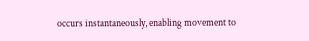occurs instantaneously, enabling movement to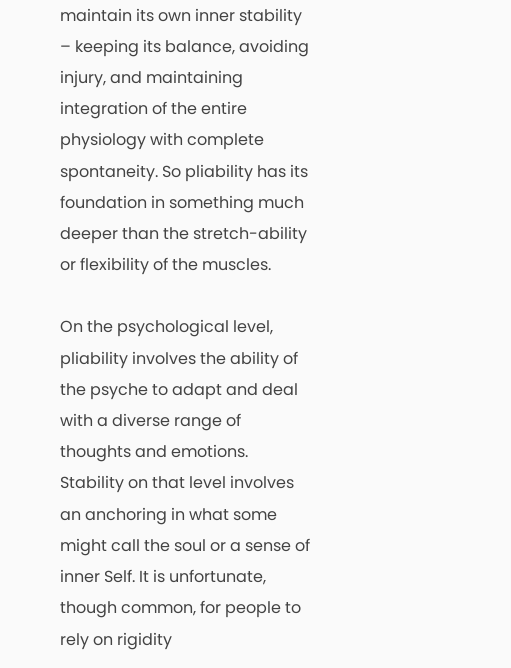maintain its own inner stability – keeping its balance, avoiding injury, and maintaining integration of the entire physiology with complete spontaneity. So pliability has its foundation in something much deeper than the stretch-ability or flexibility of the muscles.

On the psychological level, pliability involves the ability of the psyche to adapt and deal with a diverse range of thoughts and emotions. Stability on that level involves an anchoring in what some might call the soul or a sense of inner Self. It is unfortunate, though common, for people to rely on rigidity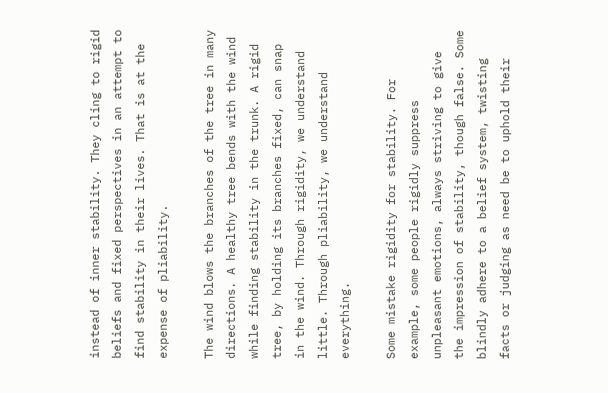instead of inner stability. They cling to rigid beliefs and fixed perspectives in an attempt to find stability in their lives. That is at the expense of pliability.

The wind blows the branches of the tree in many directions. A healthy tree bends with the wind while finding stability in the trunk. A rigid tree, by holding its branches fixed, can snap in the wind. Through rigidity, we understand little. Through pliability, we understand everything.

Some mistake rigidity for stability. For example, some people rigidly suppress unpleasant emotions, always striving to give the impression of stability, though false. Some blindly adhere to a belief system, twisting facts or judging as need be to uphold their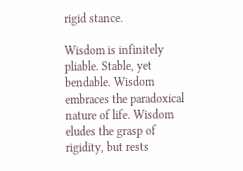rigid stance.

Wisdom is infinitely pliable. Stable, yet bendable. Wisdom embraces the paradoxical nature of life. Wisdom eludes the grasp of rigidity, but rests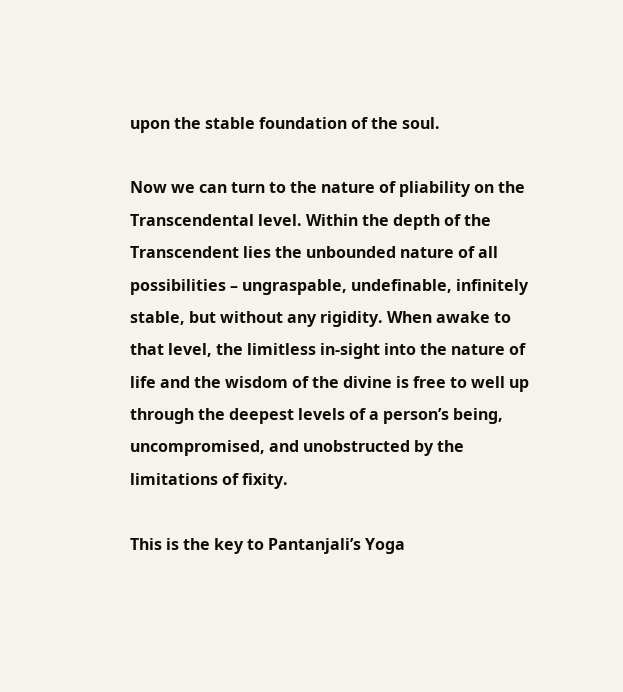upon the stable foundation of the soul.

Now we can turn to the nature of pliability on the Transcendental level. Within the depth of the Transcendent lies the unbounded nature of all possibilities – ungraspable, undefinable, infinitely stable, but without any rigidity. When awake to that level, the limitless in-sight into the nature of life and the wisdom of the divine is free to well up through the deepest levels of a person’s being, uncompromised, and unobstructed by the limitations of fixity.

This is the key to Pantanjali’s Yoga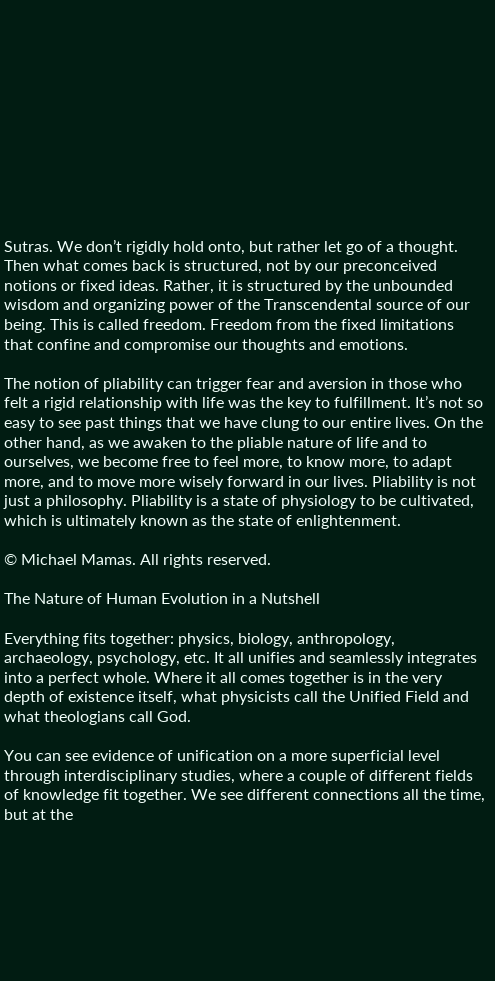Sutras. We don’t rigidly hold onto, but rather let go of a thought. Then what comes back is structured, not by our preconceived notions or fixed ideas. Rather, it is structured by the unbounded wisdom and organizing power of the Transcendental source of our being. This is called freedom. Freedom from the fixed limitations that confine and compromise our thoughts and emotions.

The notion of pliability can trigger fear and aversion in those who felt a rigid relationship with life was the key to fulfillment. It’s not so easy to see past things that we have clung to our entire lives. On the other hand, as we awaken to the pliable nature of life and to ourselves, we become free to feel more, to know more, to adapt more, and to move more wisely forward in our lives. Pliability is not just a philosophy. Pliability is a state of physiology to be cultivated, which is ultimately known as the state of enlightenment.

© Michael Mamas. All rights reserved.

The Nature of Human Evolution in a Nutshell

Everything fits together: physics, biology, anthropology, archaeology, psychology, etc. It all unifies and seamlessly integrates into a perfect whole. Where it all comes together is in the very depth of existence itself, what physicists call the Unified Field and what theologians call God.

You can see evidence of unification on a more superficial level through interdisciplinary studies, where a couple of different fields of knowledge fit together. We see different connections all the time, but at the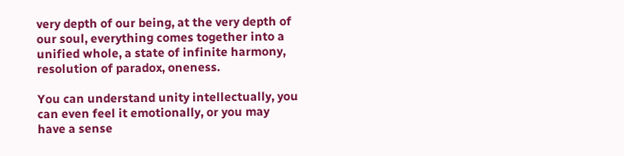very depth of our being, at the very depth of our soul, everything comes together into a unified whole, a state of infinite harmony, resolution of paradox, oneness.

You can understand unity intellectually, you can even feel it emotionally, or you may have a sense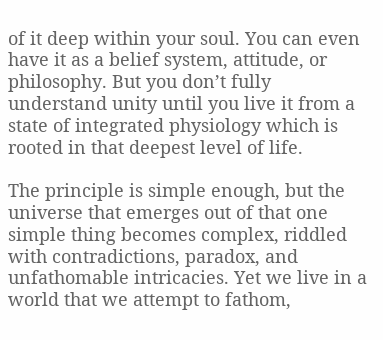of it deep within your soul. You can even have it as a belief system, attitude, or philosophy. But you don’t fully understand unity until you live it from a state of integrated physiology which is rooted in that deepest level of life.

The principle is simple enough, but the universe that emerges out of that one simple thing becomes complex, riddled with contradictions, paradox, and unfathomable intricacies. Yet we live in a world that we attempt to fathom,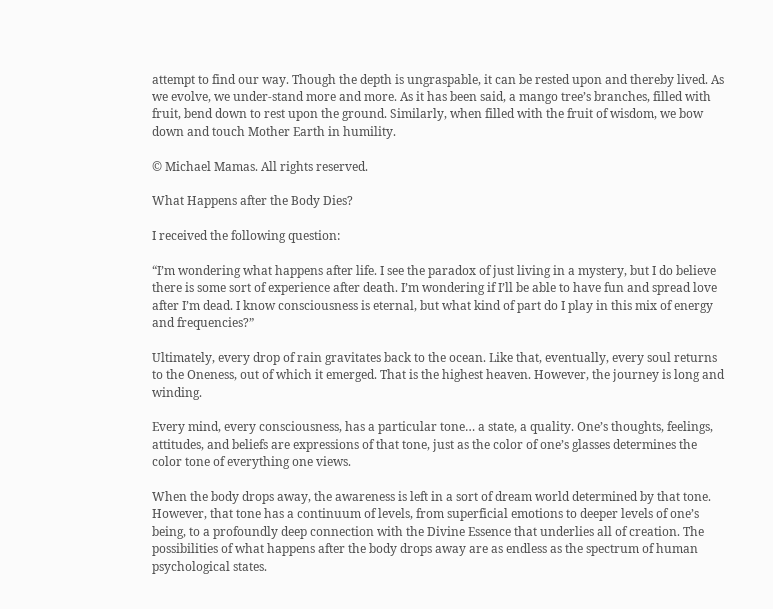attempt to find our way. Though the depth is ungraspable, it can be rested upon and thereby lived. As we evolve, we under-stand more and more. As it has been said, a mango tree’s branches, filled with fruit, bend down to rest upon the ground. Similarly, when filled with the fruit of wisdom, we bow down and touch Mother Earth in humility.

© Michael Mamas. All rights reserved.

What Happens after the Body Dies?

I received the following question:

“I’m wondering what happens after life. I see the paradox of just living in a mystery, but I do believe there is some sort of experience after death. I’m wondering if I’ll be able to have fun and spread love after I’m dead. I know consciousness is eternal, but what kind of part do I play in this mix of energy and frequencies?”

Ultimately, every drop of rain gravitates back to the ocean. Like that, eventually, every soul returns to the Oneness, out of which it emerged. That is the highest heaven. However, the journey is long and winding.

Every mind, every consciousness, has a particular tone… a state, a quality. One’s thoughts, feelings, attitudes, and beliefs are expressions of that tone, just as the color of one’s glasses determines the color tone of everything one views.

When the body drops away, the awareness is left in a sort of dream world determined by that tone. However, that tone has a continuum of levels, from superficial emotions to deeper levels of one’s being, to a profoundly deep connection with the Divine Essence that underlies all of creation. The possibilities of what happens after the body drops away are as endless as the spectrum of human psychological states.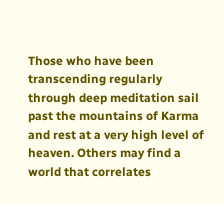Those who have been transcending regularly through deep meditation sail past the mountains of Karma and rest at a very high level of heaven. Others may find a world that correlates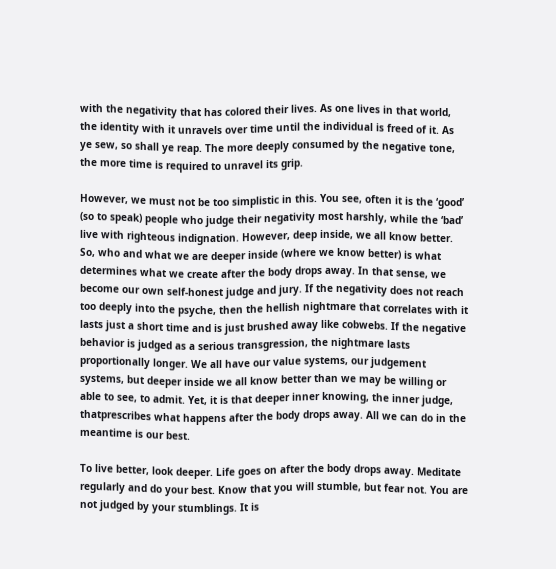with the negativity that has colored their lives. As one lives in that world, the identity with it unravels over time until the individual is freed of it. As ye sew, so shall ye reap. The more deeply consumed by the negative tone, the more time is required to unravel its grip.

However, we must not be too simplistic in this. You see, often it is the ‘good’ (so to speak) people who judge their negativity most harshly, while the ‘bad’ live with righteous indignation. However, deep inside, we all know better. So, who and what we are deeper inside (where we know better) is what determines what we create after the body drops away. In that sense, we become our own self-honest judge and jury. If the negativity does not reach too deeply into the psyche, then the hellish nightmare that correlates with it lasts just a short time and is just brushed away like cobwebs. If the negative behavior is judged as a serious transgression, the nightmare lasts proportionally longer. We all have our value systems, our judgement systems, but deeper inside we all know better than we may be willing or able to see, to admit. Yet, it is that deeper inner knowing, the inner judge, thatprescribes what happens after the body drops away. All we can do in the meantime is our best.

To live better, look deeper. Life goes on after the body drops away. Meditate regularly and do your best. Know that you will stumble, but fear not. You are not judged by your stumblings. It is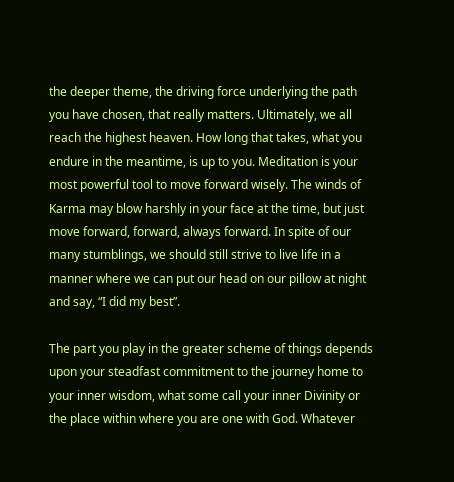the deeper theme, the driving force underlying the path you have chosen, that really matters. Ultimately, we all reach the highest heaven. How long that takes, what you endure in the meantime, is up to you. Meditation is your most powerful tool to move forward wisely. The winds of Karma may blow harshly in your face at the time, but just move forward, forward, always forward. In spite of our many stumblings, we should still strive to live life in a manner where we can put our head on our pillow at night and say, “I did my best”.

The part you play in the greater scheme of things depends upon your steadfast commitment to the journey home to your inner wisdom, what some call your inner Divinity or the place within where you are one with God. Whatever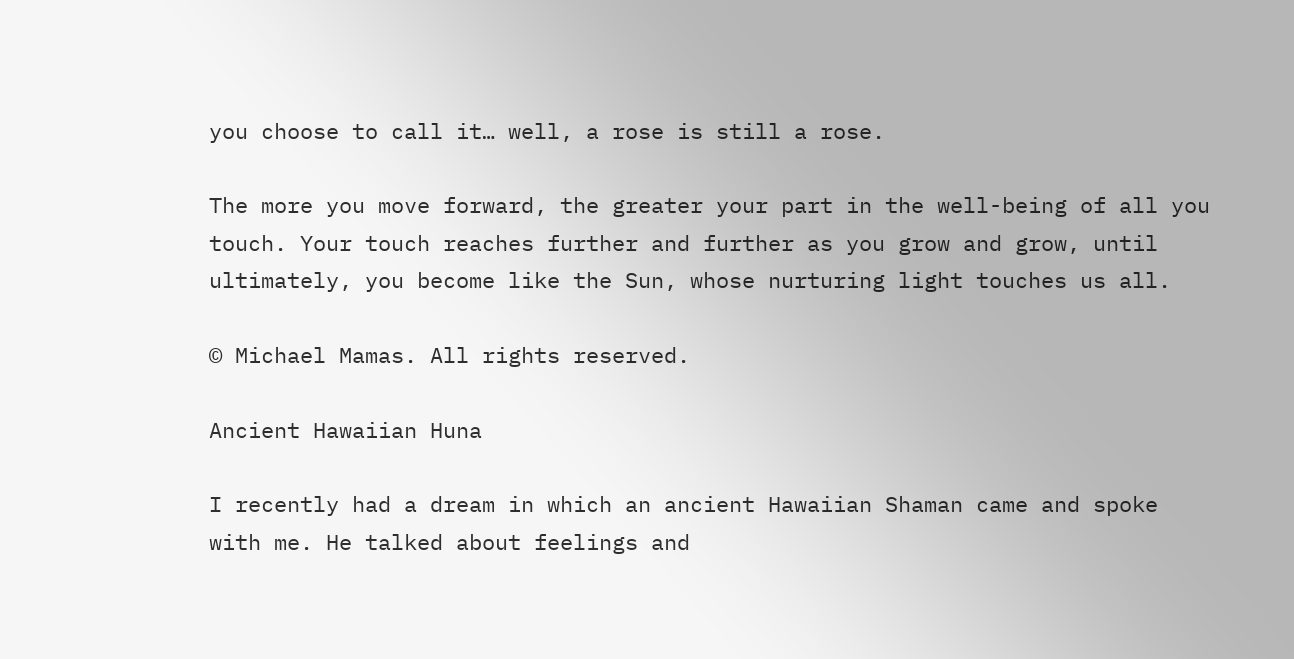you choose to call it… well, a rose is still a rose.

The more you move forward, the greater your part in the well-being of all you touch. Your touch reaches further and further as you grow and grow, until ultimately, you become like the Sun, whose nurturing light touches us all.

© Michael Mamas. All rights reserved.

Ancient Hawaiian Huna

I recently had a dream in which an ancient Hawaiian Shaman came and spoke with me. He talked about feelings and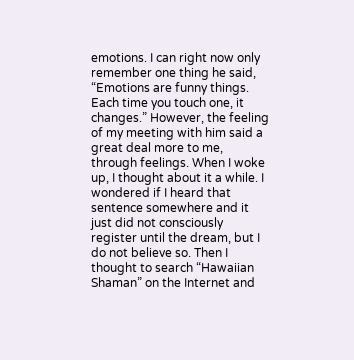emotions. I can right now only remember one thing he said, “Emotions are funny things. Each time you touch one, it changes.” However, the feeling of my meeting with him said a great deal more to me, through feelings. When I woke up, I thought about it a while. I wondered if I heard that sentence somewhere and it just did not consciously register until the dream, but I do not believe so. Then I thought to search “Hawaiian Shaman” on the Internet and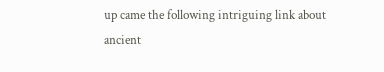up came the following intriguing link about ancient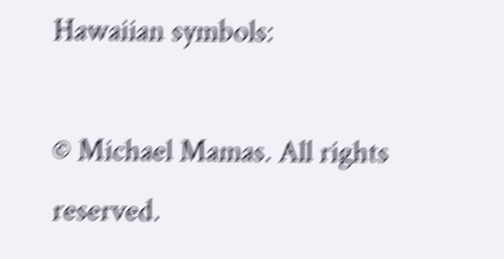Hawaiian symbols:

© Michael Mamas. All rights reserved.